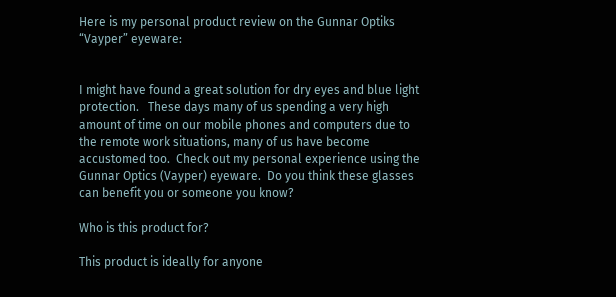Here is my personal product review on the Gunnar Optiks “Vayper” eyeware:


I might have found a great solution for dry eyes and blue light protection.   These days many of us spending a very high amount of time on our mobile phones and computers due to the remote work situations, many of us have become accustomed too.  Check out my personal experience using the Gunnar Optics (Vayper) eyeware.  Do you think these glasses can benefit you or someone you know?

Who is this product for?

This product is ideally for anyone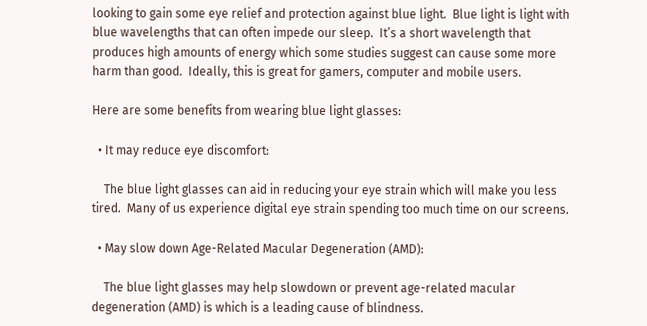looking to gain some eye relief and protection against blue light.  Blue light is light with blue wavelengths that can often impede our sleep.  It’s a short wavelength that produces high amounts of energy which some studies suggest can cause some more harm than good.  Ideally, this is great for gamers, computer and mobile users.

Here are some benefits from wearing blue light glasses:

  • It may reduce eye discomfort:

    The blue light glasses can aid in reducing your eye strain which will make you less tired.  Many of us experience digital eye strain spending too much time on our screens.

  • May slow down Age-Related Macular Degeneration (AMD):

    The blue light glasses may help slowdown or prevent age-related macular degeneration (AMD) is which is a leading cause of blindness.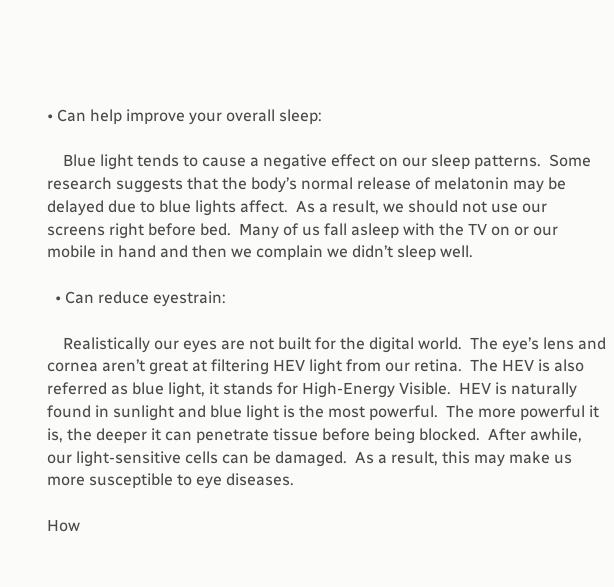• Can help improve your overall sleep:

    Blue light tends to cause a negative effect on our sleep patterns.  Some research suggests that the body’s normal release of melatonin may be delayed due to blue lights affect.  As a result, we should not use our screens right before bed.  Many of us fall asleep with the TV on or our mobile in hand and then we complain we didn’t sleep well.

  • Can reduce eyestrain:

    Realistically our eyes are not built for the digital world.  The eye’s lens and cornea aren’t great at filtering HEV light from our retina.  The HEV is also referred as blue light, it stands for High-Energy Visible.  HEV is naturally found in sunlight and blue light is the most powerful.  The more powerful it is, the deeper it can penetrate tissue before being blocked.  After awhile, our light-sensitive cells can be damaged.  As a result, this may make us more susceptible to eye diseases.

How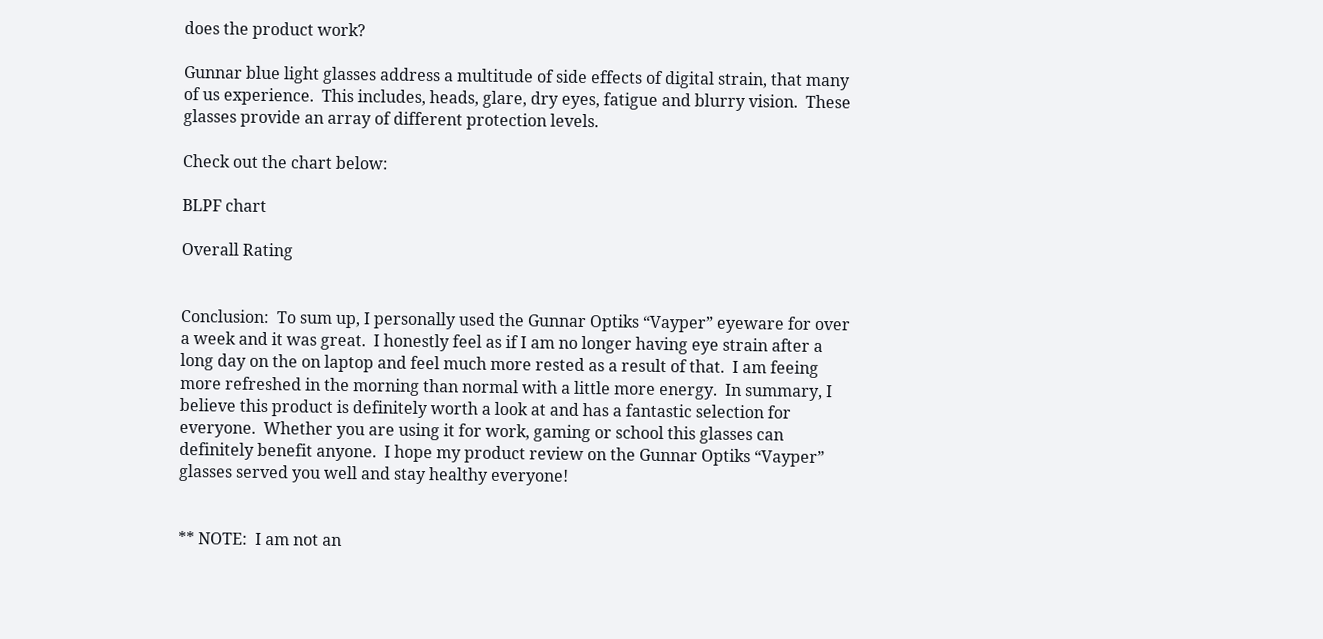does the product work?

Gunnar blue light glasses address a multitude of side effects of digital strain, that many of us experience.  This includes, heads, glare, dry eyes, fatigue and blurry vision.  These glasses provide an array of different protection levels.

Check out the chart below:

BLPF chart

Overall Rating


Conclusion:  To sum up, I personally used the Gunnar Optiks “Vayper” eyeware for over a week and it was great.  I honestly feel as if I am no longer having eye strain after a long day on the on laptop and feel much more rested as a result of that.  I am feeing more refreshed in the morning than normal with a little more energy.  In summary, I believe this product is definitely worth a look at and has a fantastic selection for everyone.  Whether you are using it for work, gaming or school this glasses can definitely benefit anyone.  I hope my product review on the Gunnar Optiks “Vayper” glasses served you well and stay healthy everyone!


** NOTE:  I am not an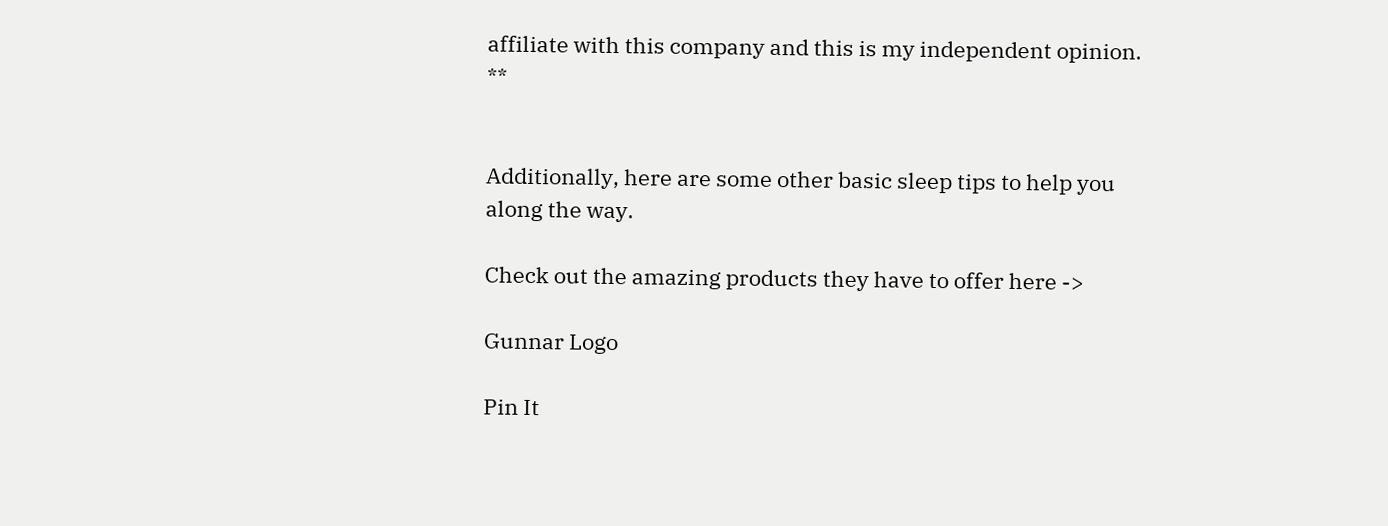affiliate with this company and this is my independent opinion. **


Additionally, here are some other basic sleep tips to help you along the way.

Check out the amazing products they have to offer here ->

Gunnar Logo

Pin It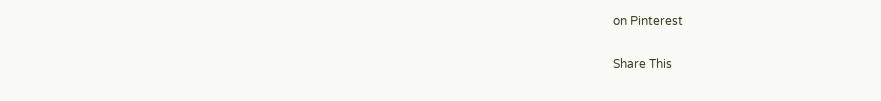on Pinterest

Share This